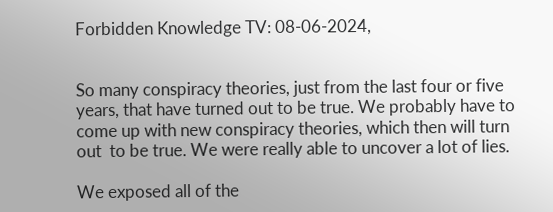Forbidden Knowledge TV: 08-06-2024,


So many conspiracy theories, just from the last four or five years, that have turned out to be true. We probably have to come up with new conspiracy theories, which then will turn out  to be true. We were really able to uncover a lot of lies.

We exposed all of the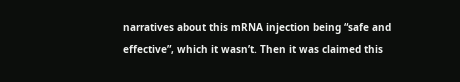narratives about this mRNA injection being “safe and effective”, which it wasn’t. Then it was claimed this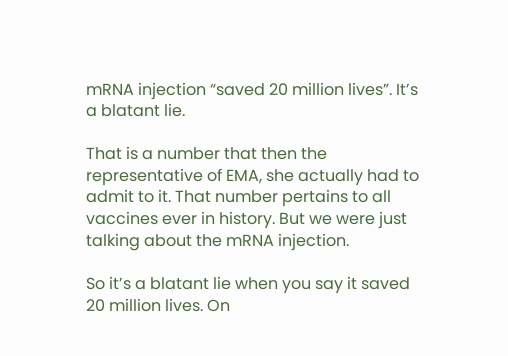mRNA injection “saved 20 million lives”. It’s a blatant lie.

That is a number that then the representative of EMA, she actually had to admit to it. That number pertains to all vaccines ever in history. But we were just talking about the mRNA injection.

So it’s a blatant lie when you say it saved 20 million lives. On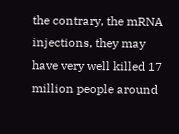the contrary, the mRNA injections, they may have very well killed 17 million people around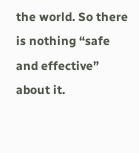the world. So there is nothing “safe and effective” about it.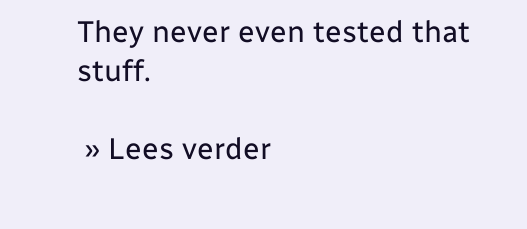They never even tested that stuff.

 » Lees verder